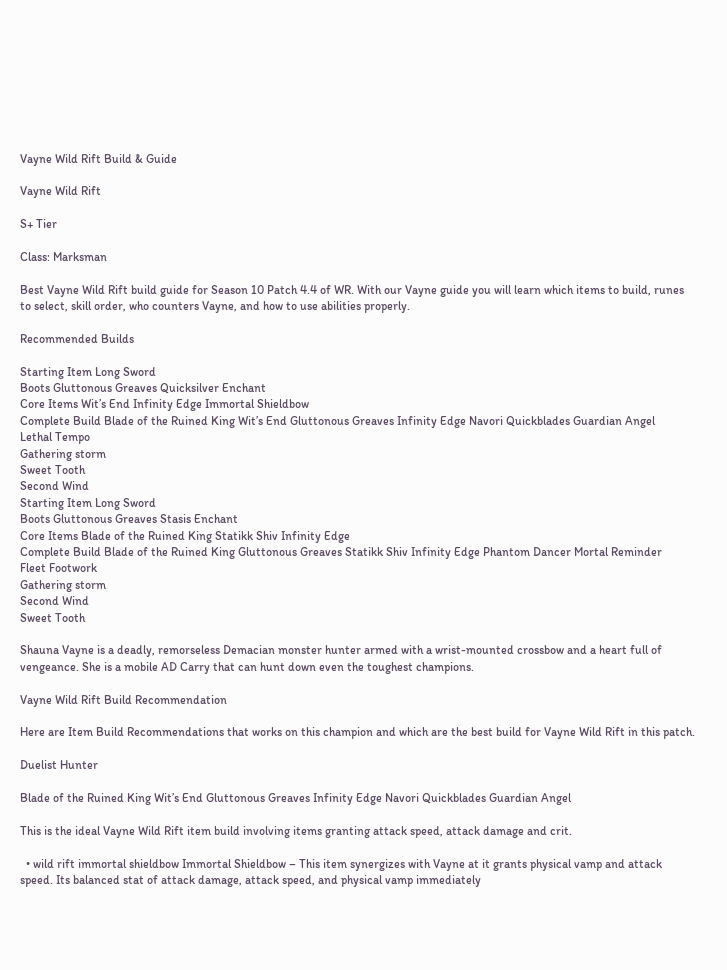Vayne Wild Rift Build & Guide

Vayne Wild Rift

S+ Tier

Class: Marksman

Best Vayne Wild Rift build guide for Season 10 Patch 4.4 of WR. With our Vayne guide you will learn which items to build, runes to select, skill order, who counters Vayne, and how to use abilities properly.

Recommended Builds

Starting Item Long Sword
Boots Gluttonous Greaves Quicksilver Enchant
Core Items Wit’s End Infinity Edge Immortal Shieldbow
Complete Build Blade of the Ruined King Wit’s End Gluttonous Greaves Infinity Edge Navori Quickblades Guardian Angel
Lethal Tempo
Gathering storm
Sweet Tooth
Second Wind
Starting Item Long Sword
Boots Gluttonous Greaves Stasis Enchant
Core Items Blade of the Ruined King Statikk Shiv Infinity Edge
Complete Build Blade of the Ruined King Gluttonous Greaves Statikk Shiv Infinity Edge Phantom Dancer Mortal Reminder
Fleet Footwork
Gathering storm
Second Wind
Sweet Tooth

Shauna Vayne is a deadly, remorseless Demacian monster hunter armed with a wrist-mounted crossbow and a heart full of vengeance. She is a mobile AD Carry that can hunt down even the toughest champions.

Vayne Wild Rift Build Recommendation

Here are Item Build Recommendations that works on this champion and which are the best build for Vayne Wild Rift in this patch.

Duelist Hunter

Blade of the Ruined King Wit’s End Gluttonous Greaves Infinity Edge Navori Quickblades Guardian Angel

This is the ideal Vayne Wild Rift item build involving items granting attack speed, attack damage and crit.

  • wild rift immortal shieldbow Immortal Shieldbow – This item synergizes with Vayne at it grants physical vamp and attack speed. Its balanced stat of attack damage, attack speed, and physical vamp immediately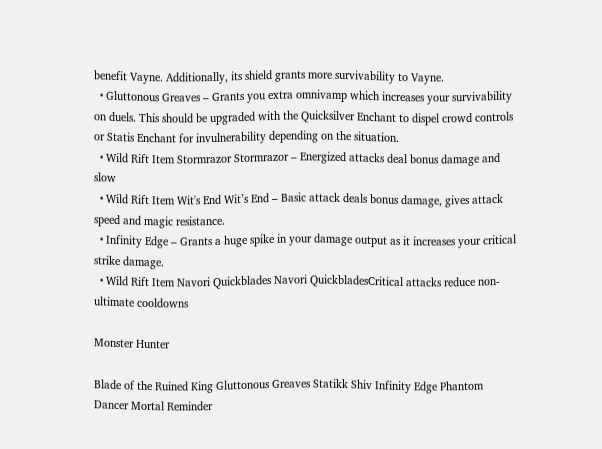benefit Vayne. Additionally, its shield grants more survivability to Vayne.
  • Gluttonous Greaves – Grants you extra omnivamp which increases your survivability on duels. This should be upgraded with the Quicksilver Enchant to dispel crowd controls or Statis Enchant for invulnerability depending on the situation.
  • Wild Rift Item Stormrazor Stormrazor – Energized attacks deal bonus damage and slow
  • Wild Rift Item Wit's End Wit’s End – Basic attack deals bonus damage, gives attack speed and magic resistance.
  • Infinity Edge – Grants a huge spike in your damage output as it increases your critical strike damage.
  • Wild Rift Item Navori Quickblades Navori QuickbladesCritical attacks reduce non-ultimate cooldowns

Monster Hunter

Blade of the Ruined King Gluttonous Greaves Statikk Shiv Infinity Edge Phantom Dancer Mortal Reminder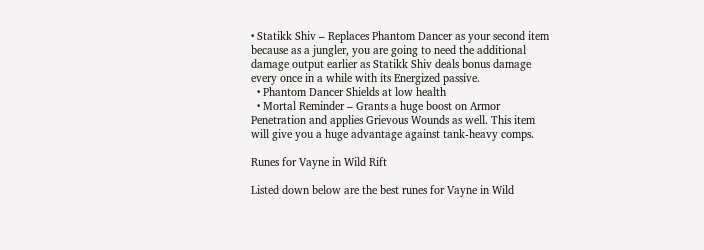• Statikk Shiv – Replaces Phantom Dancer as your second item because as a jungler, you are going to need the additional damage output earlier as Statikk Shiv deals bonus damage every once in a while with its Energized passive.
  • Phantom Dancer Shields at low health
  • Mortal Reminder – Grants a huge boost on Armor Penetration and applies Grievous Wounds as well. This item will give you a huge advantage against tank-heavy comps.

Runes for Vayne in Wild Rift

Listed down below are the best runes for Vayne in Wild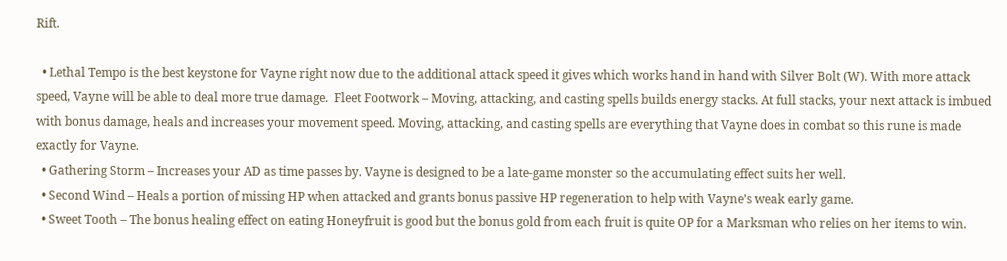Rift.

  • Lethal Tempo is the best keystone for Vayne right now due to the additional attack speed it gives which works hand in hand with Silver Bolt (W). With more attack speed, Vayne will be able to deal more true damage.  Fleet Footwork – Moving, attacking, and casting spells builds energy stacks. At full stacks, your next attack is imbued with bonus damage, heals and increases your movement speed. Moving, attacking, and casting spells are everything that Vayne does in combat so this rune is made exactly for Vayne.
  • Gathering Storm – Increases your AD as time passes by. Vayne is designed to be a late-game monster so the accumulating effect suits her well.
  • Second Wind – Heals a portion of missing HP when attacked and grants bonus passive HP regeneration to help with Vayne’s weak early game.
  • Sweet Tooth – The bonus healing effect on eating Honeyfruit is good but the bonus gold from each fruit is quite OP for a Marksman who relies on her items to win.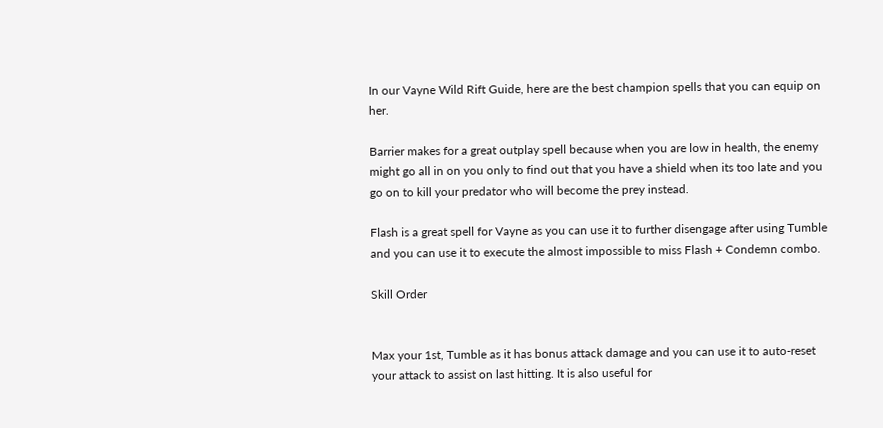In our Vayne Wild Rift Guide, here are the best champion spells that you can equip on her.

Barrier makes for a great outplay spell because when you are low in health, the enemy might go all in on you only to find out that you have a shield when its too late and you go on to kill your predator who will become the prey instead.

Flash is a great spell for Vayne as you can use it to further disengage after using Tumble and you can use it to execute the almost impossible to miss Flash + Condemn combo.

Skill Order


Max your 1st, Tumble as it has bonus attack damage and you can use it to auto-reset your attack to assist on last hitting. It is also useful for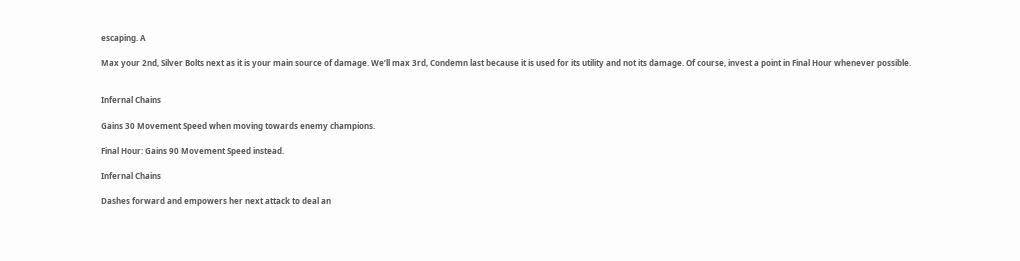escaping. A

Max your 2nd, Silver Bolts next as it is your main source of damage. We’ll max 3rd, Condemn last because it is used for its utility and not its damage. Of course, invest a point in Final Hour whenever possible.


Infernal Chains

Gains 30 Movement Speed when moving towards enemy champions.

Final Hour: Gains 90 Movement Speed instead.

Infernal Chains

Dashes forward and empowers her next attack to deal an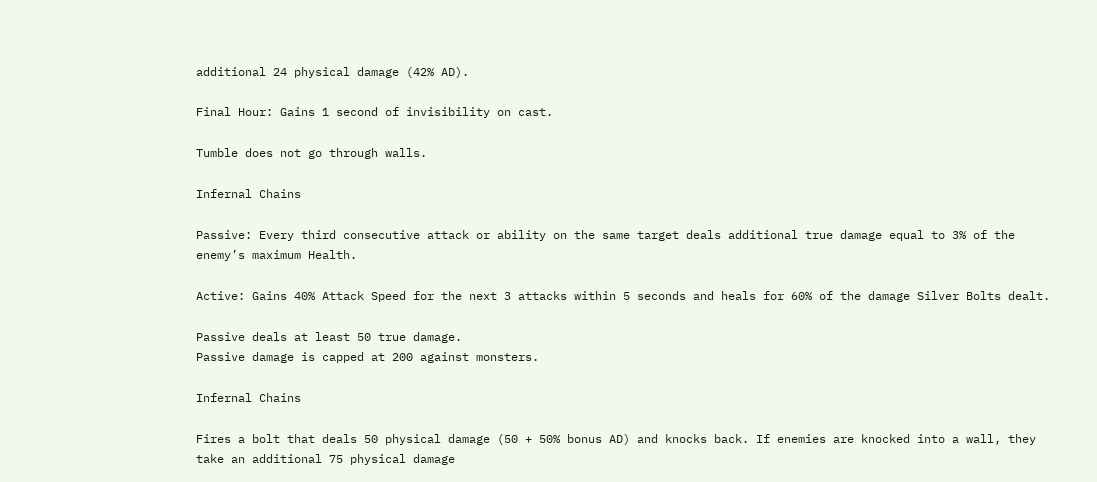additional 24 physical damage (42% AD).

Final Hour: Gains 1 second of invisibility on cast.

Tumble does not go through walls.

Infernal Chains

Passive: Every third consecutive attack or ability on the same target deals additional true damage equal to 3% of the enemy’s maximum Health.

Active: Gains 40% Attack Speed for the next 3 attacks within 5 seconds and heals for 60% of the damage Silver Bolts dealt.

Passive deals at least 50 true damage.
Passive damage is capped at 200 against monsters.

Infernal Chains

Fires a bolt that deals 50 physical damage (50 + 50% bonus AD) and knocks back. If enemies are knocked into a wall, they take an additional 75 physical damage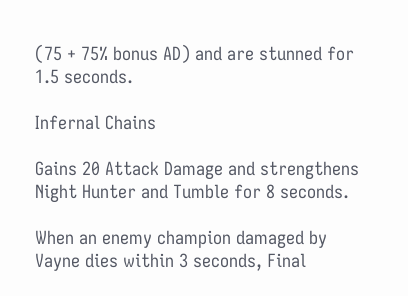(75 + 75% bonus AD) and are stunned for 1.5 seconds.

Infernal Chains

Gains 20 Attack Damage and strengthens Night Hunter and Tumble for 8 seconds.

When an enemy champion damaged by Vayne dies within 3 seconds, Final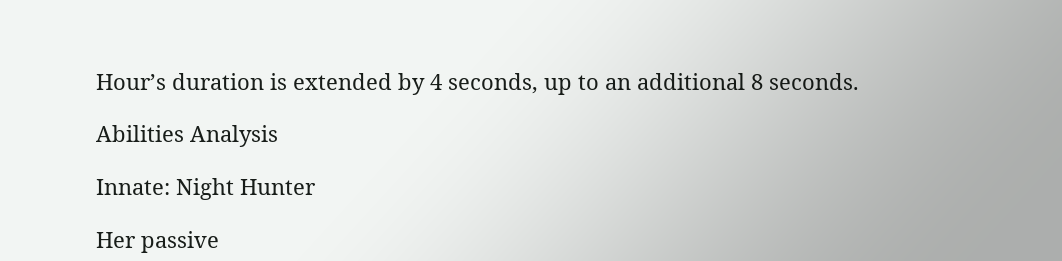Hour’s duration is extended by 4 seconds, up to an additional 8 seconds.

Abilities Analysis

Innate: Night Hunter

Her passive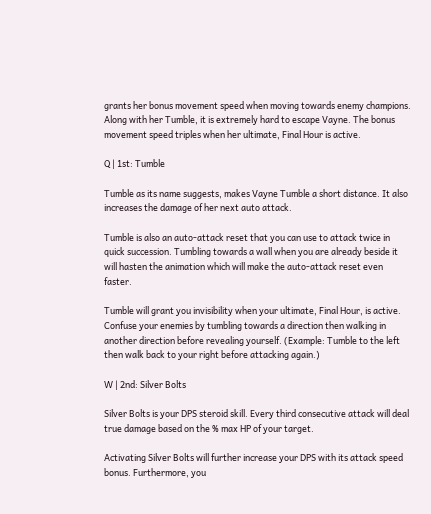grants her bonus movement speed when moving towards enemy champions. Along with her Tumble, it is extremely hard to escape Vayne. The bonus movement speed triples when her ultimate, Final Hour is active.

Q | 1st: Tumble

Tumble as its name suggests, makes Vayne Tumble a short distance. It also increases the damage of her next auto attack.

Tumble is also an auto-attack reset that you can use to attack twice in quick succession. Tumbling towards a wall when you are already beside it will hasten the animation which will make the auto-attack reset even faster.

Tumble will grant you invisibility when your ultimate, Final Hour, is active. Confuse your enemies by tumbling towards a direction then walking in another direction before revealing yourself. (Example: Tumble to the left then walk back to your right before attacking again.)

W | 2nd: Silver Bolts

Silver Bolts is your DPS steroid skill. Every third consecutive attack will deal true damage based on the % max HP of your target.

Activating Silver Bolts will further increase your DPS with its attack speed bonus. Furthermore, you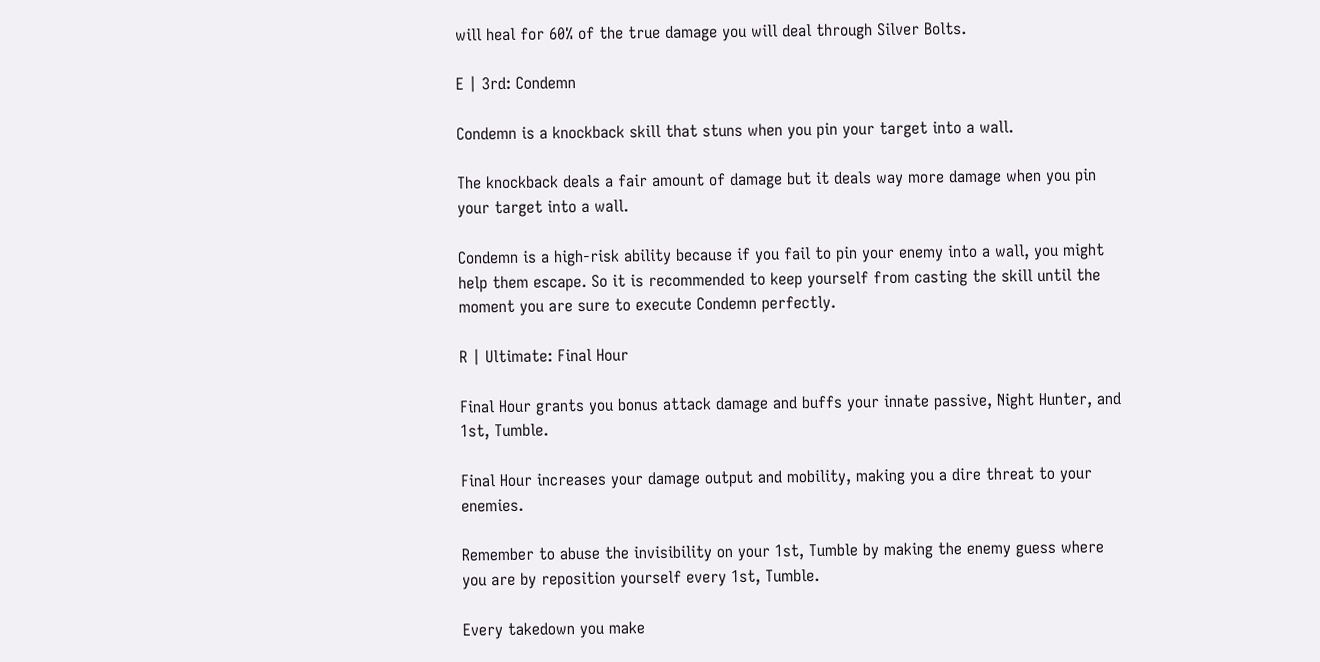will heal for 60% of the true damage you will deal through Silver Bolts.

E | 3rd: Condemn

Condemn is a knockback skill that stuns when you pin your target into a wall.

The knockback deals a fair amount of damage but it deals way more damage when you pin your target into a wall.

Condemn is a high-risk ability because if you fail to pin your enemy into a wall, you might help them escape. So it is recommended to keep yourself from casting the skill until the moment you are sure to execute Condemn perfectly.

R | Ultimate: Final Hour

Final Hour grants you bonus attack damage and buffs your innate passive, Night Hunter, and 1st, Tumble.

Final Hour increases your damage output and mobility, making you a dire threat to your enemies.

Remember to abuse the invisibility on your 1st, Tumble by making the enemy guess where you are by reposition yourself every 1st, Tumble.

Every takedown you make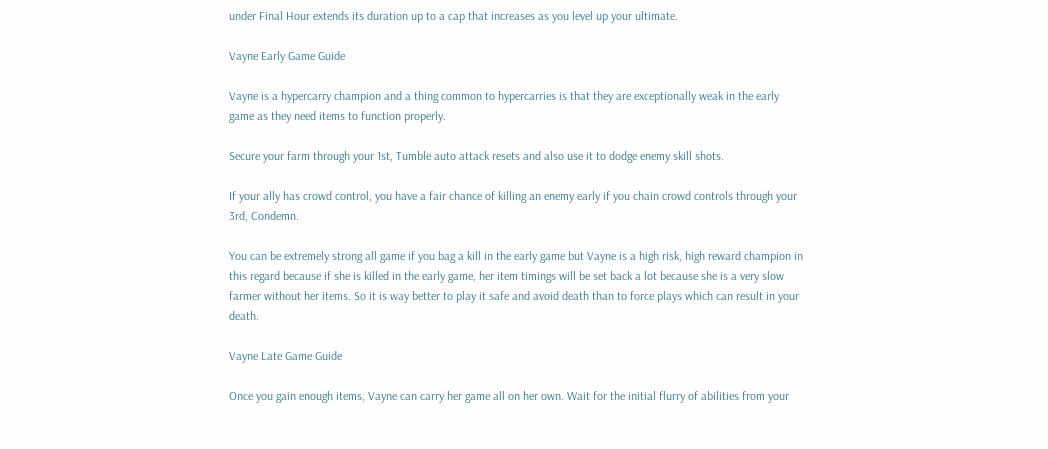under Final Hour extends its duration up to a cap that increases as you level up your ultimate.

Vayne Early Game Guide

Vayne is a hypercarry champion and a thing common to hypercarries is that they are exceptionally weak in the early game as they need items to function properly.

Secure your farm through your 1st, Tumble auto attack resets and also use it to dodge enemy skill shots.

If your ally has crowd control, you have a fair chance of killing an enemy early if you chain crowd controls through your 3rd, Condemn.

You can be extremely strong all game if you bag a kill in the early game but Vayne is a high risk, high reward champion in this regard because if she is killed in the early game, her item timings will be set back a lot because she is a very slow farmer without her items. So it is way better to play it safe and avoid death than to force plays which can result in your death.

Vayne Late Game Guide

Once you gain enough items, Vayne can carry her game all on her own. Wait for the initial flurry of abilities from your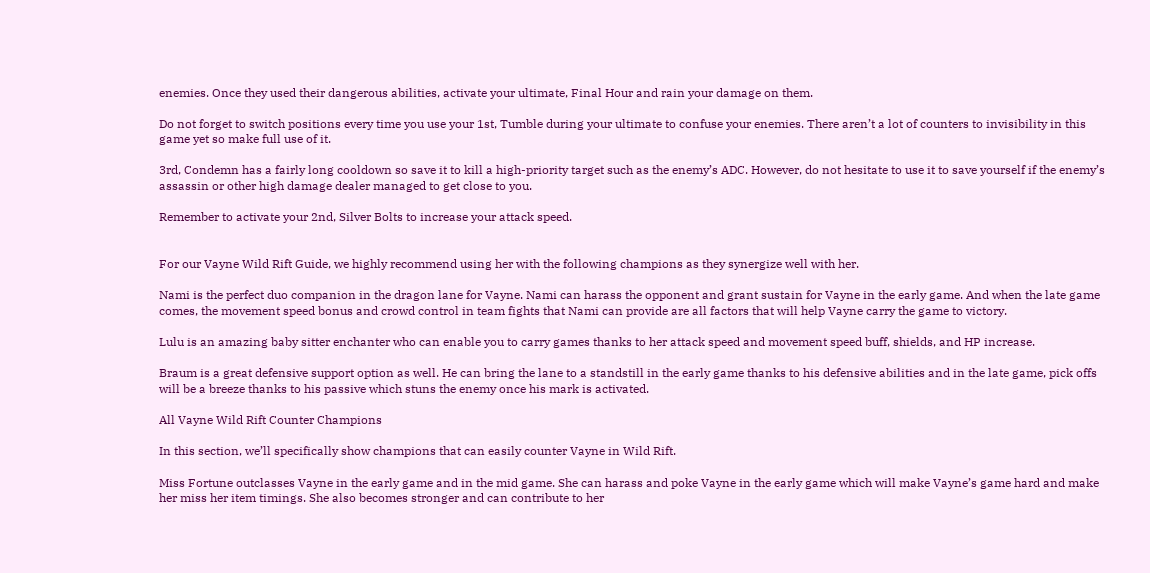enemies. Once they used their dangerous abilities, activate your ultimate, Final Hour and rain your damage on them.

Do not forget to switch positions every time you use your 1st, Tumble during your ultimate to confuse your enemies. There aren’t a lot of counters to invisibility in this game yet so make full use of it.

3rd, Condemn has a fairly long cooldown so save it to kill a high-priority target such as the enemy’s ADC. However, do not hesitate to use it to save yourself if the enemy’s assassin or other high damage dealer managed to get close to you.

Remember to activate your 2nd, Silver Bolts to increase your attack speed.


For our Vayne Wild Rift Guide, we highly recommend using her with the following champions as they synergize well with her.

Nami is the perfect duo companion in the dragon lane for Vayne. Nami can harass the opponent and grant sustain for Vayne in the early game. And when the late game comes, the movement speed bonus and crowd control in team fights that Nami can provide are all factors that will help Vayne carry the game to victory.

Lulu is an amazing baby sitter enchanter who can enable you to carry games thanks to her attack speed and movement speed buff, shields, and HP increase.

Braum is a great defensive support option as well. He can bring the lane to a standstill in the early game thanks to his defensive abilities and in the late game, pick offs will be a breeze thanks to his passive which stuns the enemy once his mark is activated.

All Vayne Wild Rift Counter Champions

In this section, we’ll specifically show champions that can easily counter Vayne in Wild Rift.

Miss Fortune outclasses Vayne in the early game and in the mid game. She can harass and poke Vayne in the early game which will make Vayne’s game hard and make her miss her item timings. She also becomes stronger and can contribute to her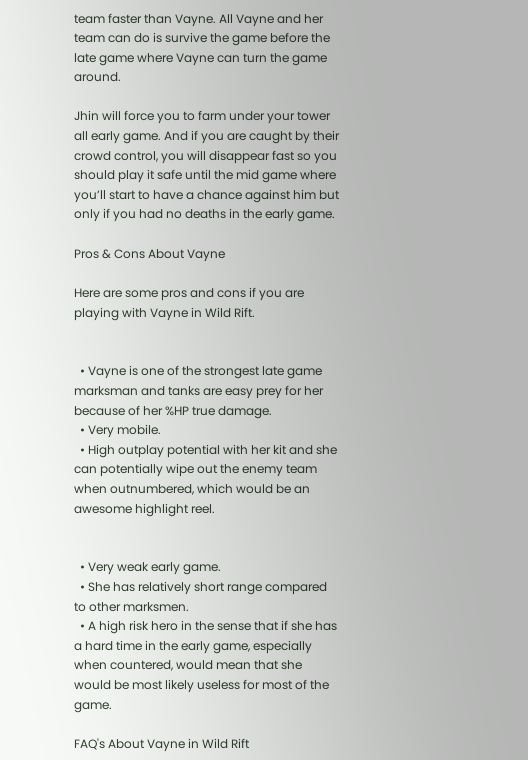team faster than Vayne. All Vayne and her team can do is survive the game before the late game where Vayne can turn the game around.

Jhin will force you to farm under your tower all early game. And if you are caught by their crowd control, you will disappear fast so you should play it safe until the mid game where you’ll start to have a chance against him but only if you had no deaths in the early game.

Pros & Cons About Vayne

Here are some pros and cons if you are playing with Vayne in Wild Rift.


  • Vayne is one of the strongest late game marksman and tanks are easy prey for her because of her %HP true damage.
  • Very mobile.
  • High outplay potential with her kit and she can potentially wipe out the enemy team when outnumbered, which would be an awesome highlight reel.


  • Very weak early game.
  • She has relatively short range compared to other marksmen.
  • A high risk hero in the sense that if she has a hard time in the early game, especially when countered, would mean that she would be most likely useless for most of the game.

FAQ's About Vayne in Wild Rift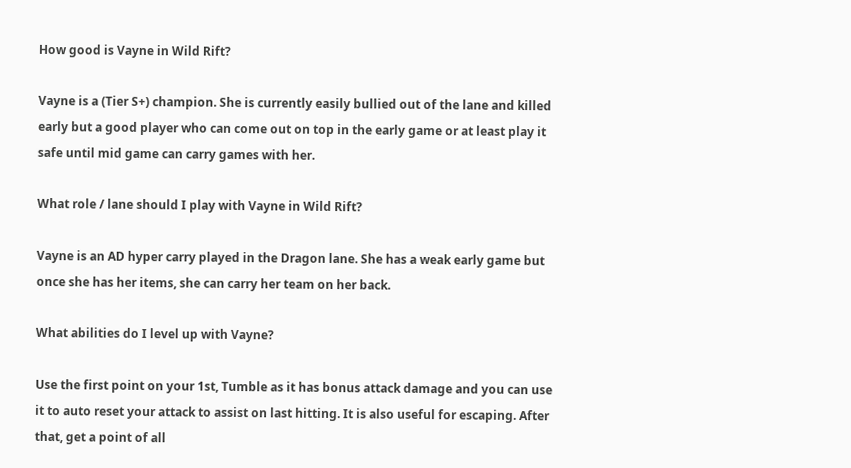How good is Vayne in Wild Rift?

Vayne is a (Tier S+) champion. She is currently easily bullied out of the lane and killed early but a good player who can come out on top in the early game or at least play it safe until mid game can carry games with her.

What role / lane should I play with Vayne in Wild Rift?

Vayne is an AD hyper carry played in the Dragon lane. She has a weak early game but once she has her items, she can carry her team on her back.

What abilities do I level up with Vayne?

Use the first point on your 1st, Tumble as it has bonus attack damage and you can use it to auto reset your attack to assist on last hitting. It is also useful for escaping. After that, get a point of all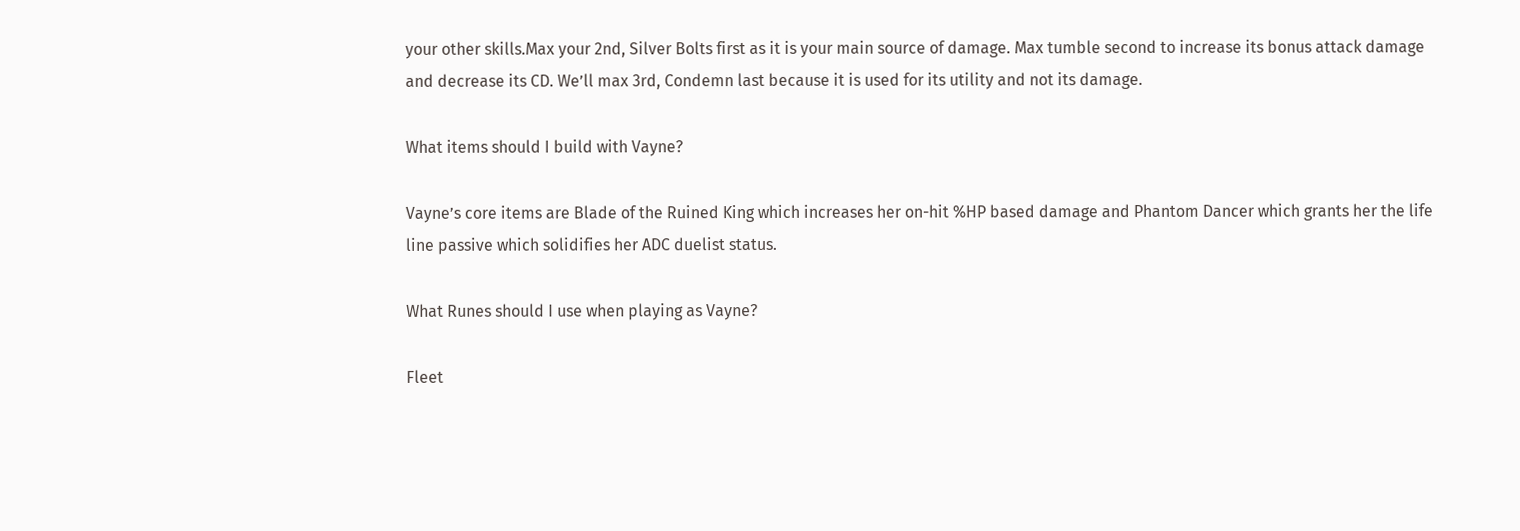your other skills.Max your 2nd, Silver Bolts first as it is your main source of damage. Max tumble second to increase its bonus attack damage and decrease its CD. We’ll max 3rd, Condemn last because it is used for its utility and not its damage.

What items should I build with Vayne?

Vayne’s core items are Blade of the Ruined King which increases her on-hit %HP based damage and Phantom Dancer which grants her the life line passive which solidifies her ADC duelist status.

What Runes should I use when playing as Vayne?

Fleet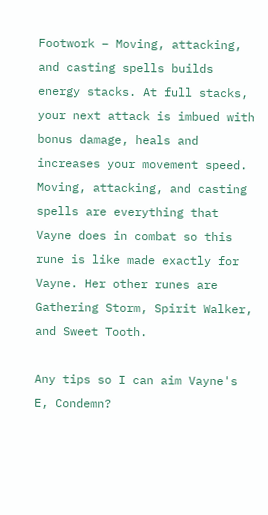Footwork – Moving, attacking, and casting spells builds energy stacks. At full stacks, your next attack is imbued with bonus damage, heals and increases your movement speed. Moving, attacking, and casting spells are everything that Vayne does in combat so this rune is like made exactly for Vayne. Her other runes are Gathering Storm, Spirit Walker, and Sweet Tooth.

Any tips so I can aim Vayne's E, Condemn?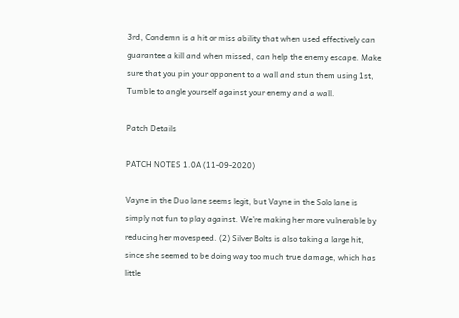3rd, Condemn is a hit or miss ability that when used effectively can guarantee a kill and when missed, can help the enemy escape. Make sure that you pin your opponent to a wall and stun them using 1st, Tumble to angle yourself against your enemy and a wall.

Patch Details

PATCH NOTES 1.0A (11-09-2020)

Vayne in the Duo lane seems legit, but Vayne in the Solo lane is simply not fun to play against. We’re making her more vulnerable by reducing her movespeed. (2) Silver Bolts is also taking a large hit, since she seemed to be doing way too much true damage, which has little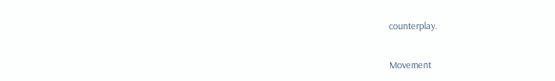counterplay.


Movement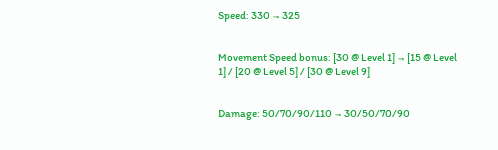Speed: 330 → 325


Movement Speed bonus: [30 @ Level 1] → [15 @ Level 1] / [20 @ Level 5] / [30 @ Level 9]


Damage: 50/70/90/110 → 30/50/70/90